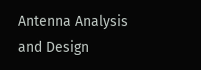Antenna Analysis and Design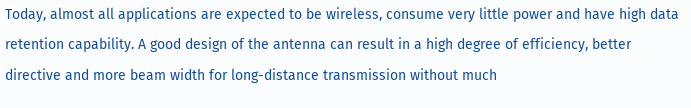Today, almost all applications are expected to be wireless, consume very little power and have high data retention capability. A good design of the antenna can result in a high degree of efficiency, better directive and more beam width for long-distance transmission without much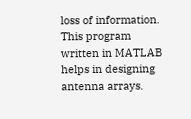loss of information. This program written in MATLAB helps in designing antenna arrays.